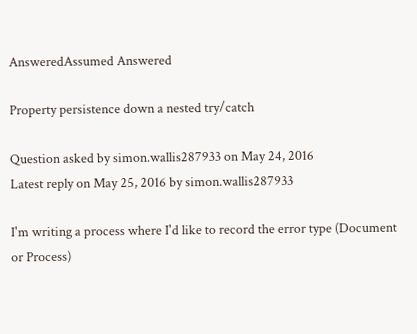AnsweredAssumed Answered

Property persistence down a nested try/catch

Question asked by simon.wallis287933 on May 24, 2016
Latest reply on May 25, 2016 by simon.wallis287933

I'm writing a process where I'd like to record the error type (Document or Process)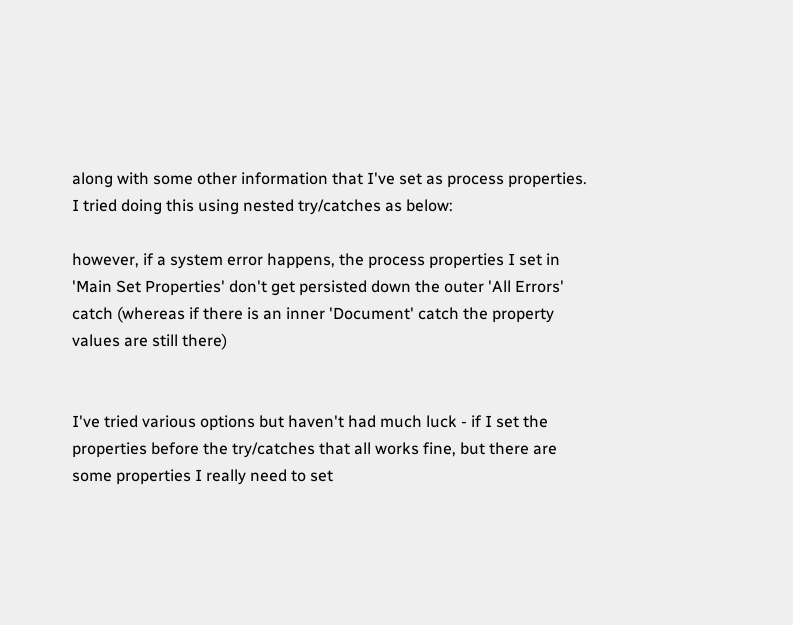along with some other information that I've set as process properties.  I tried doing this using nested try/catches as below:

however, if a system error happens, the process properties I set in 'Main Set Properties' don't get persisted down the outer 'All Errors' catch (whereas if there is an inner 'Document' catch the property values are still there)


I've tried various options but haven't had much luck - if I set the properties before the try/catches that all works fine, but there are some properties I really need to set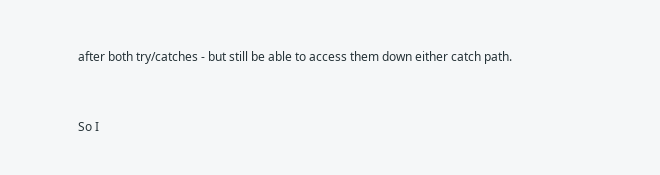after both try/catches - but still be able to access them down either catch path.


So I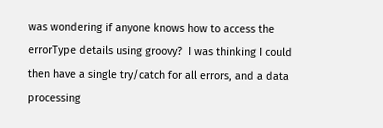was wondering if anyone knows how to access the errorType details using groovy?  I was thinking I could then have a single try/catch for all errors, and a data processing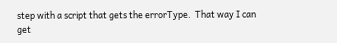step with a script that gets the errorType.  That way I can get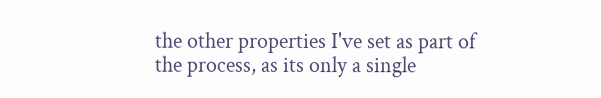the other properties I've set as part of the process, as its only a single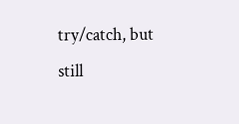try/catch, but still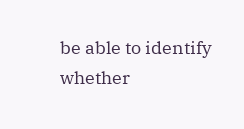be able to identify whether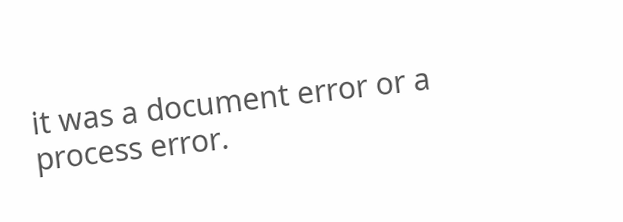it was a document error or a process error.